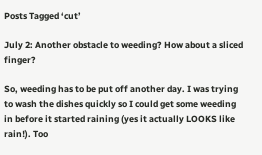Posts Tagged ‘cut’

July 2: Another obstacle to weeding? How about a sliced finger?

So, weeding has to be put off another day. I was trying to wash the dishes quickly so I could get some weeding in before it started raining (yes it actually LOOKS like rain!). Too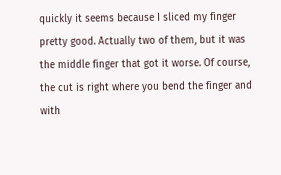quickly it seems because I sliced my finger pretty good. Actually two of them, but it was the middle finger that got it worse. Of course, the cut is right where you bend the finger and with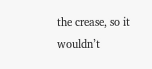the crease, so it wouldn’t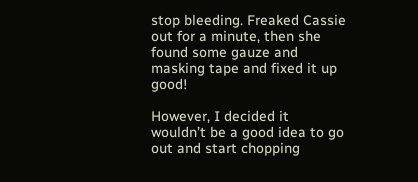stop bleeding. Freaked Cassie out for a minute, then she found some gauze and masking tape and fixed it up good!

However, I decided it wouldn’t be a good idea to go out and start chopping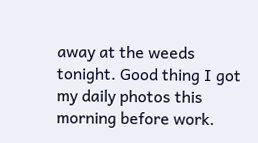away at the weeds tonight. Good thing I got my daily photos this morning before work.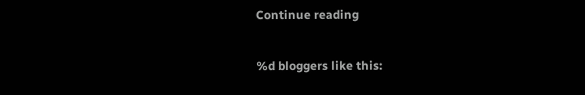Continue reading

%d bloggers like this: